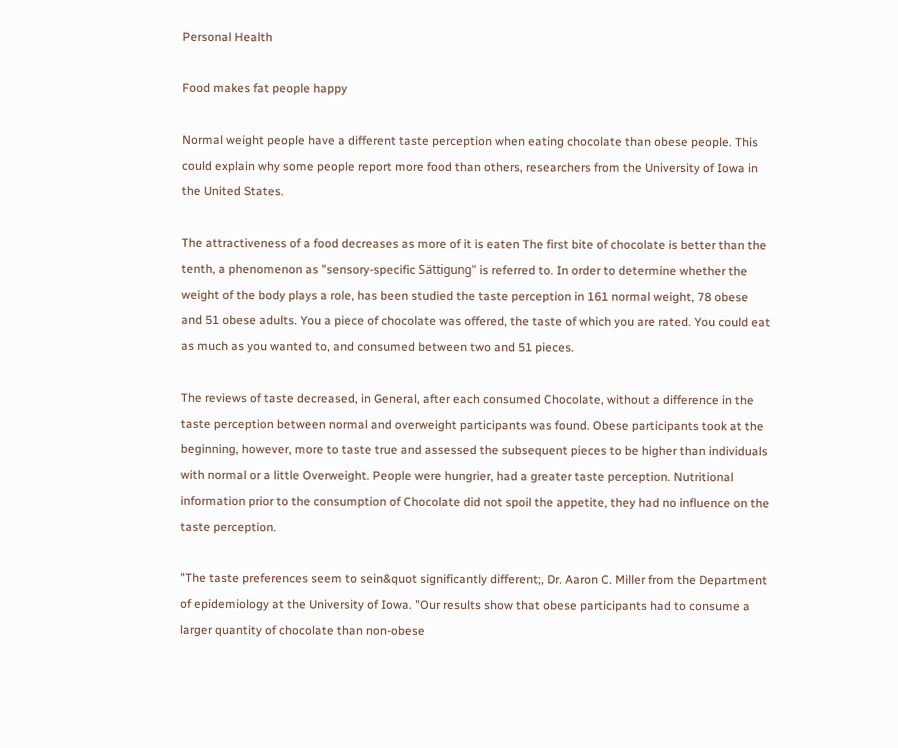Personal Health

Food makes fat people happy

Normal weight people have a different taste perception when eating chocolate than obese people. This could explain why some people report more food than others, researchers from the University of Iowa in the United States.

The attractiveness of a food decreases as more of it is eaten The first bite of chocolate is better than the tenth, a phenomenon as "sensory-specific Sättigung" is referred to. In order to determine whether the weight of the body plays a role, has been studied the taste perception in 161 normal weight, 78 obese and 51 obese adults. You a piece of chocolate was offered, the taste of which you are rated. You could eat as much as you wanted to, and consumed between two and 51 pieces.

The reviews of taste decreased, in General, after each consumed Chocolate, without a difference in the taste perception between normal and overweight participants was found. Obese participants took at the beginning, however, more to taste true and assessed the subsequent pieces to be higher than individuals with normal or a little Overweight. People were hungrier, had a greater taste perception. Nutritional information prior to the consumption of Chocolate did not spoil the appetite, they had no influence on the taste perception.

"The taste preferences seem to sein&quot significantly different;, Dr. Aaron C. Miller from the Department of epidemiology at the University of Iowa. "Our results show that obese participants had to consume a larger quantity of chocolate than non-obese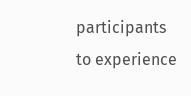participants to experience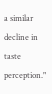a similar decline in taste perception."